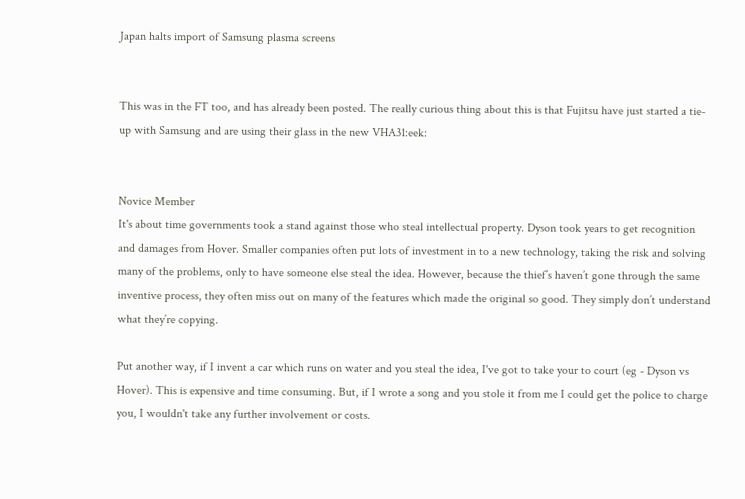Japan halts import of Samsung plasma screens


This was in the FT too, and has already been posted. The really curious thing about this is that Fujitsu have just started a tie-up with Samsung and are using their glass in the new VHA31:eek:


Novice Member
It's about time governments took a stand against those who steal intellectual property. Dyson took years to get recognition and damages from Hover. Smaller companies often put lots of investment in to a new technology, taking the risk and solving many of the problems, only to have someone else steal the idea. However, because the thief’s haven’t gone through the same inventive process, they often miss out on many of the features which made the original so good. They simply don’t understand what they’re copying.

Put another way, if I invent a car which runs on water and you steal the idea, I've got to take your to court (eg - Dyson vs Hover). This is expensive and time consuming. But, if I wrote a song and you stole it from me I could get the police to charge you, I wouldn't take any further involvement or costs.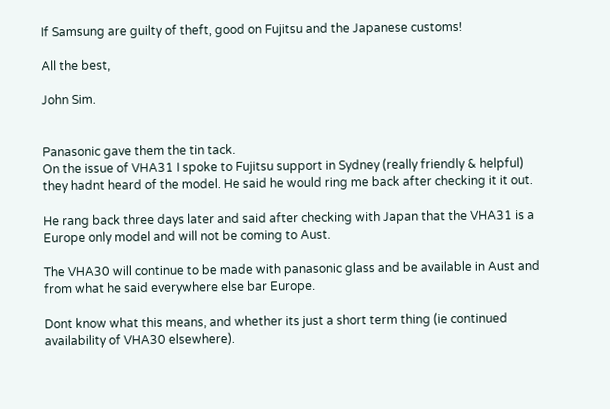If Samsung are guilty of theft, good on Fujitsu and the Japanese customs!

All the best,

John Sim.


Panasonic gave them the tin tack.
On the issue of VHA31 I spoke to Fujitsu support in Sydney (really friendly & helpful) they hadnt heard of the model. He said he would ring me back after checking it it out.

He rang back three days later and said after checking with Japan that the VHA31 is a Europe only model and will not be coming to Aust.

The VHA30 will continue to be made with panasonic glass and be available in Aust and from what he said everywhere else bar Europe.

Dont know what this means, and whether its just a short term thing (ie continued availability of VHA30 elsewhere).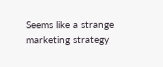Seems like a strange marketing strategy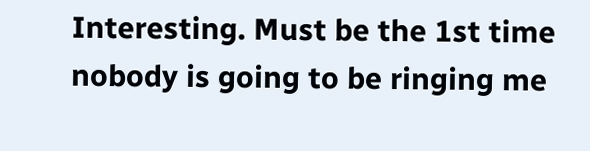Interesting. Must be the 1st time nobody is going to be ringing me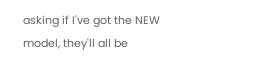asking if I've got the NEW model, they'll all be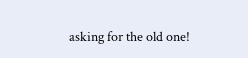asking for the old one!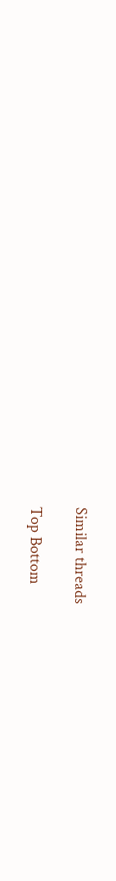Similar threads

Top Bottom